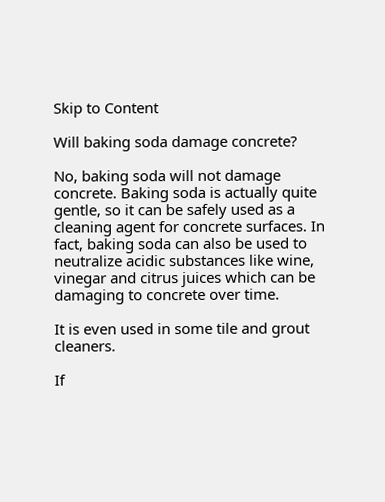Skip to Content

Will baking soda damage concrete?

No, baking soda will not damage concrete. Baking soda is actually quite gentle, so it can be safely used as a cleaning agent for concrete surfaces. In fact, baking soda can also be used to neutralize acidic substances like wine, vinegar and citrus juices which can be damaging to concrete over time.

It is even used in some tile and grout cleaners.

If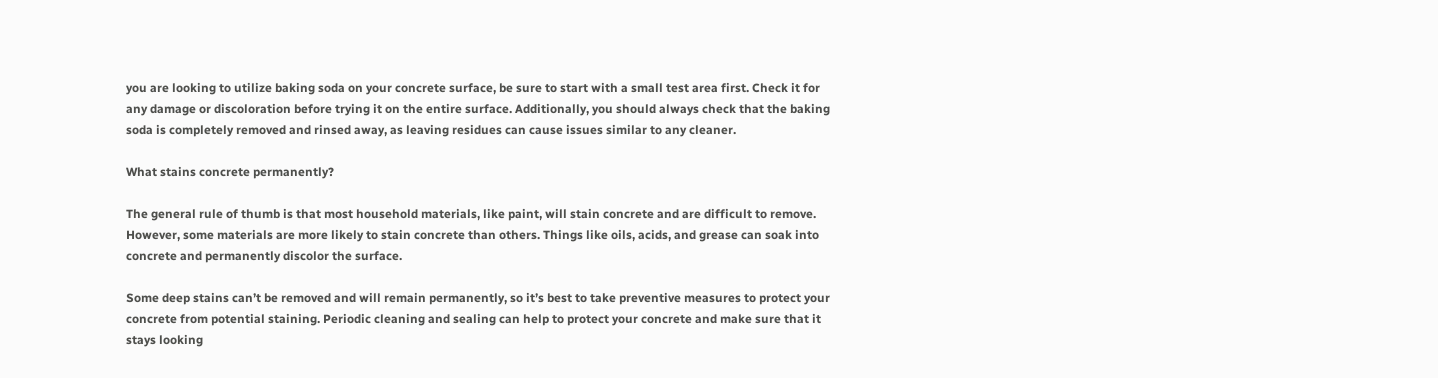you are looking to utilize baking soda on your concrete surface, be sure to start with a small test area first. Check it for any damage or discoloration before trying it on the entire surface. Additionally, you should always check that the baking soda is completely removed and rinsed away, as leaving residues can cause issues similar to any cleaner.

What stains concrete permanently?

The general rule of thumb is that most household materials, like paint, will stain concrete and are difficult to remove. However, some materials are more likely to stain concrete than others. Things like oils, acids, and grease can soak into concrete and permanently discolor the surface.

Some deep stains can’t be removed and will remain permanently, so it’s best to take preventive measures to protect your concrete from potential staining. Periodic cleaning and sealing can help to protect your concrete and make sure that it stays looking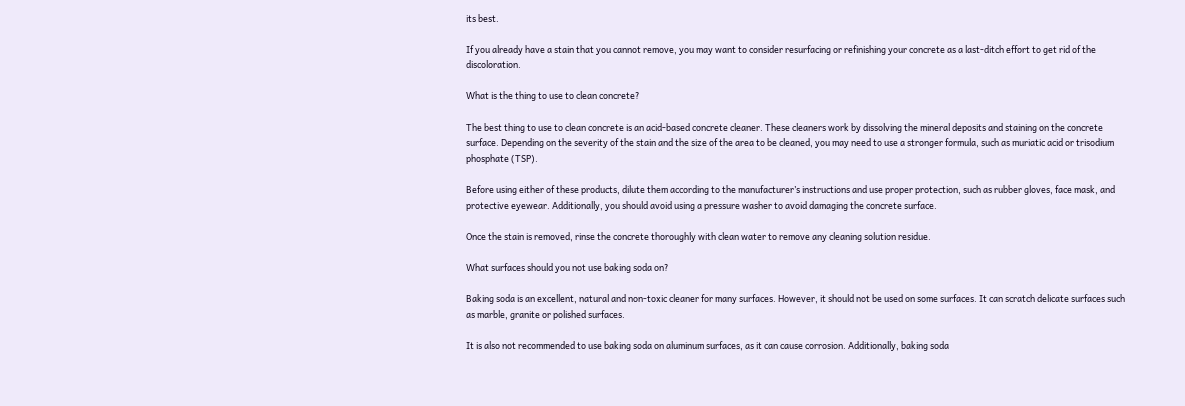its best.

If you already have a stain that you cannot remove, you may want to consider resurfacing or refinishing your concrete as a last-ditch effort to get rid of the discoloration.

What is the thing to use to clean concrete?

The best thing to use to clean concrete is an acid-based concrete cleaner. These cleaners work by dissolving the mineral deposits and staining on the concrete surface. Depending on the severity of the stain and the size of the area to be cleaned, you may need to use a stronger formula, such as muriatic acid or trisodium phosphate (TSP).

Before using either of these products, dilute them according to the manufacturer’s instructions and use proper protection, such as rubber gloves, face mask, and protective eyewear. Additionally, you should avoid using a pressure washer to avoid damaging the concrete surface.

Once the stain is removed, rinse the concrete thoroughly with clean water to remove any cleaning solution residue.

What surfaces should you not use baking soda on?

Baking soda is an excellent, natural and non-toxic cleaner for many surfaces. However, it should not be used on some surfaces. It can scratch delicate surfaces such as marble, granite or polished surfaces.

It is also not recommended to use baking soda on aluminum surfaces, as it can cause corrosion. Additionally, baking soda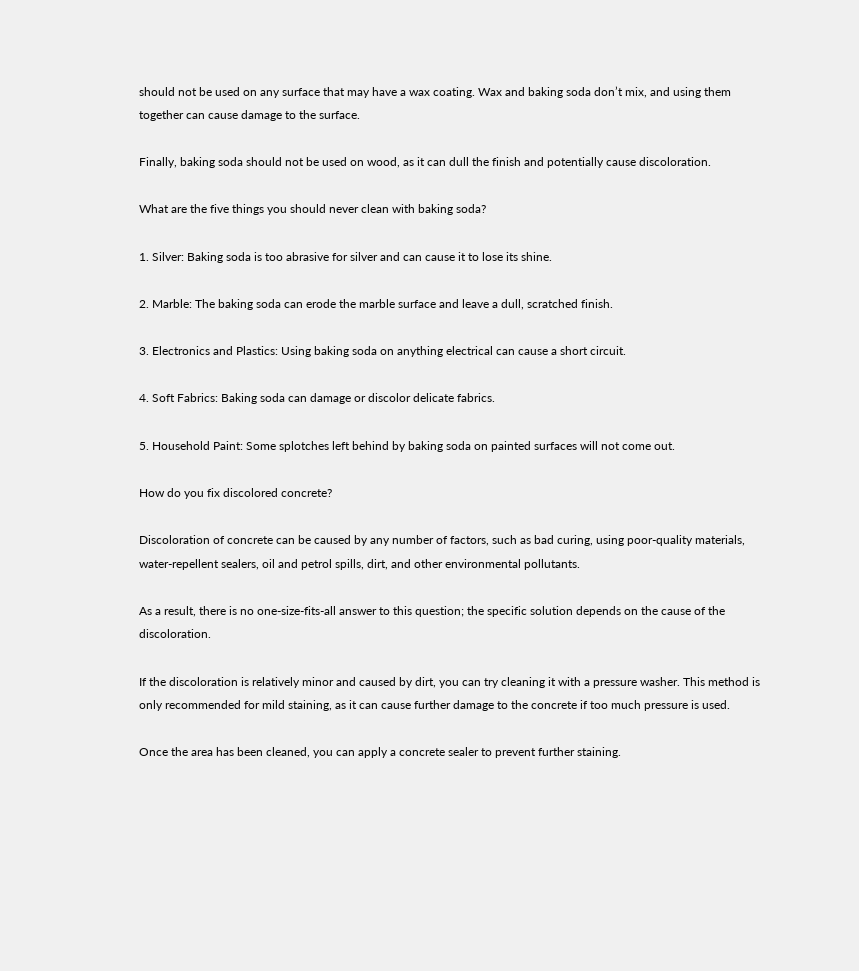should not be used on any surface that may have a wax coating. Wax and baking soda don’t mix, and using them together can cause damage to the surface.

Finally, baking soda should not be used on wood, as it can dull the finish and potentially cause discoloration.

What are the five things you should never clean with baking soda?

1. Silver: Baking soda is too abrasive for silver and can cause it to lose its shine.

2. Marble: The baking soda can erode the marble surface and leave a dull, scratched finish.

3. Electronics and Plastics: Using baking soda on anything electrical can cause a short circuit.

4. Soft Fabrics: Baking soda can damage or discolor delicate fabrics.

5. Household Paint: Some splotches left behind by baking soda on painted surfaces will not come out.

How do you fix discolored concrete?

Discoloration of concrete can be caused by any number of factors, such as bad curing, using poor-quality materials, water-repellent sealers, oil and petrol spills, dirt, and other environmental pollutants.

As a result, there is no one-size-fits-all answer to this question; the specific solution depends on the cause of the discoloration.

If the discoloration is relatively minor and caused by dirt, you can try cleaning it with a pressure washer. This method is only recommended for mild staining, as it can cause further damage to the concrete if too much pressure is used.

Once the area has been cleaned, you can apply a concrete sealer to prevent further staining.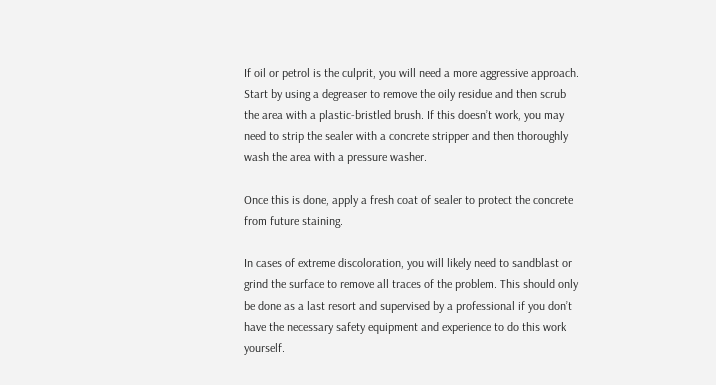If oil or petrol is the culprit, you will need a more aggressive approach. Start by using a degreaser to remove the oily residue and then scrub the area with a plastic-bristled brush. If this doesn’t work, you may need to strip the sealer with a concrete stripper and then thoroughly wash the area with a pressure washer.

Once this is done, apply a fresh coat of sealer to protect the concrete from future staining.

In cases of extreme discoloration, you will likely need to sandblast or grind the surface to remove all traces of the problem. This should only be done as a last resort and supervised by a professional if you don’t have the necessary safety equipment and experience to do this work yourself.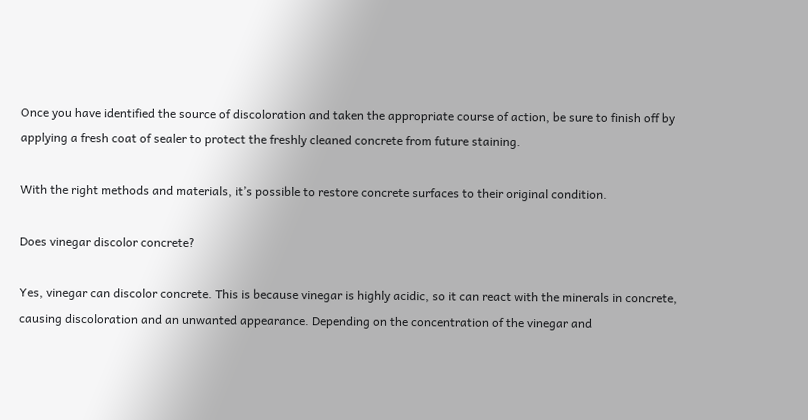Once you have identified the source of discoloration and taken the appropriate course of action, be sure to finish off by applying a fresh coat of sealer to protect the freshly cleaned concrete from future staining.

With the right methods and materials, it’s possible to restore concrete surfaces to their original condition.

Does vinegar discolor concrete?

Yes, vinegar can discolor concrete. This is because vinegar is highly acidic, so it can react with the minerals in concrete, causing discoloration and an unwanted appearance. Depending on the concentration of the vinegar and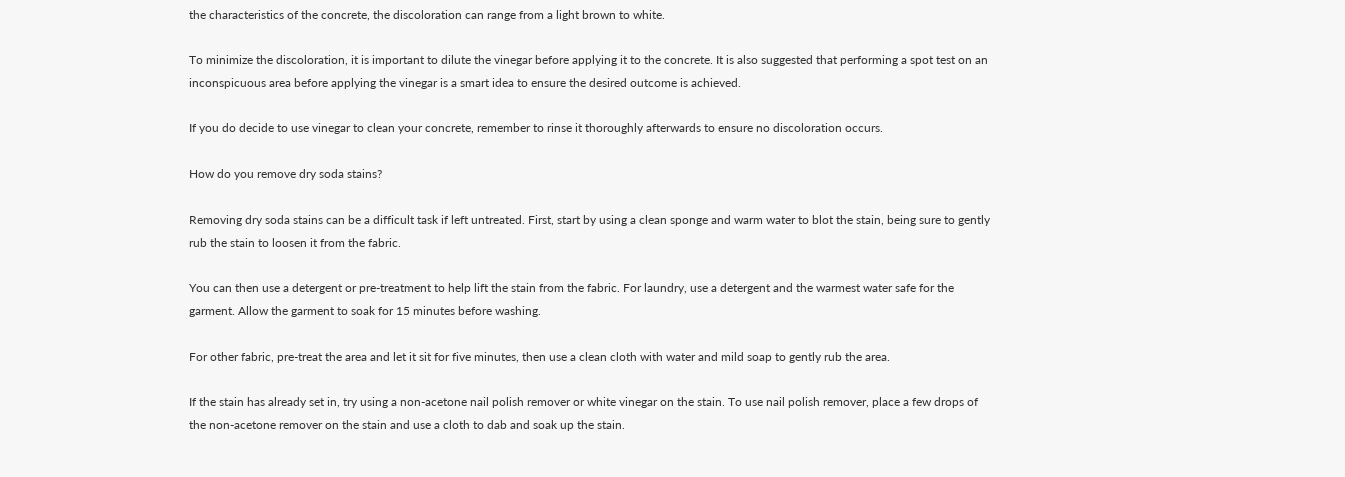the characteristics of the concrete, the discoloration can range from a light brown to white.

To minimize the discoloration, it is important to dilute the vinegar before applying it to the concrete. It is also suggested that performing a spot test on an inconspicuous area before applying the vinegar is a smart idea to ensure the desired outcome is achieved.

If you do decide to use vinegar to clean your concrete, remember to rinse it thoroughly afterwards to ensure no discoloration occurs.

How do you remove dry soda stains?

Removing dry soda stains can be a difficult task if left untreated. First, start by using a clean sponge and warm water to blot the stain, being sure to gently rub the stain to loosen it from the fabric.

You can then use a detergent or pre-treatment to help lift the stain from the fabric. For laundry, use a detergent and the warmest water safe for the garment. Allow the garment to soak for 15 minutes before washing.

For other fabric, pre-treat the area and let it sit for five minutes, then use a clean cloth with water and mild soap to gently rub the area.

If the stain has already set in, try using a non-acetone nail polish remover or white vinegar on the stain. To use nail polish remover, place a few drops of the non-acetone remover on the stain and use a cloth to dab and soak up the stain.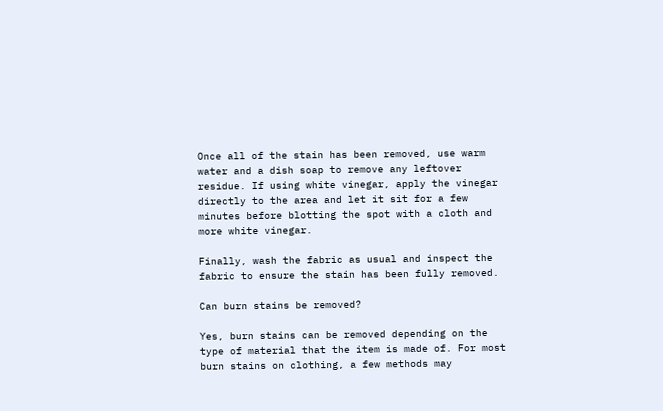Once all of the stain has been removed, use warm water and a dish soap to remove any leftover residue. If using white vinegar, apply the vinegar directly to the area and let it sit for a few minutes before blotting the spot with a cloth and more white vinegar.

Finally, wash the fabric as usual and inspect the fabric to ensure the stain has been fully removed.

Can burn stains be removed?

Yes, burn stains can be removed depending on the type of material that the item is made of. For most burn stains on clothing, a few methods may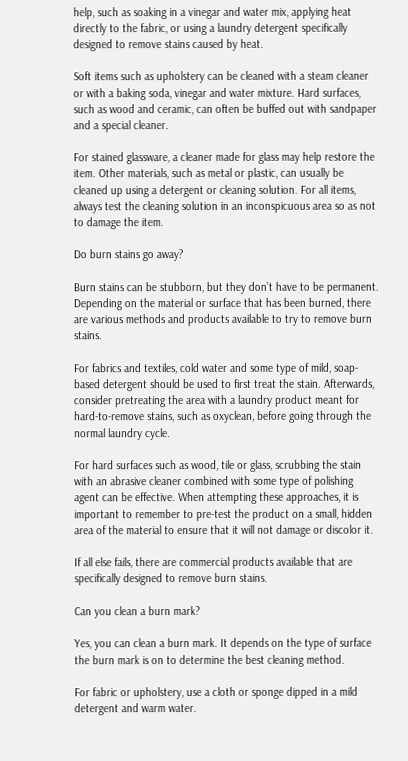help, such as soaking in a vinegar and water mix, applying heat directly to the fabric, or using a laundry detergent specifically designed to remove stains caused by heat.

Soft items such as upholstery can be cleaned with a steam cleaner or with a baking soda, vinegar and water mixture. Hard surfaces, such as wood and ceramic, can often be buffed out with sandpaper and a special cleaner.

For stained glassware, a cleaner made for glass may help restore the item. Other materials, such as metal or plastic, can usually be cleaned up using a detergent or cleaning solution. For all items, always test the cleaning solution in an inconspicuous area so as not to damage the item.

Do burn stains go away?

Burn stains can be stubborn, but they don’t have to be permanent. Depending on the material or surface that has been burned, there are various methods and products available to try to remove burn stains.

For fabrics and textiles, cold water and some type of mild, soap-based detergent should be used to first treat the stain. Afterwards, consider pretreating the area with a laundry product meant for hard-to-remove stains, such as oxyclean, before going through the normal laundry cycle.

For hard surfaces such as wood, tile or glass, scrubbing the stain with an abrasive cleaner combined with some type of polishing agent can be effective. When attempting these approaches, it is important to remember to pre-test the product on a small, hidden area of the material to ensure that it will not damage or discolor it.

If all else fails, there are commercial products available that are specifically designed to remove burn stains.

Can you clean a burn mark?

Yes, you can clean a burn mark. It depends on the type of surface the burn mark is on to determine the best cleaning method.

For fabric or upholstery, use a cloth or sponge dipped in a mild detergent and warm water.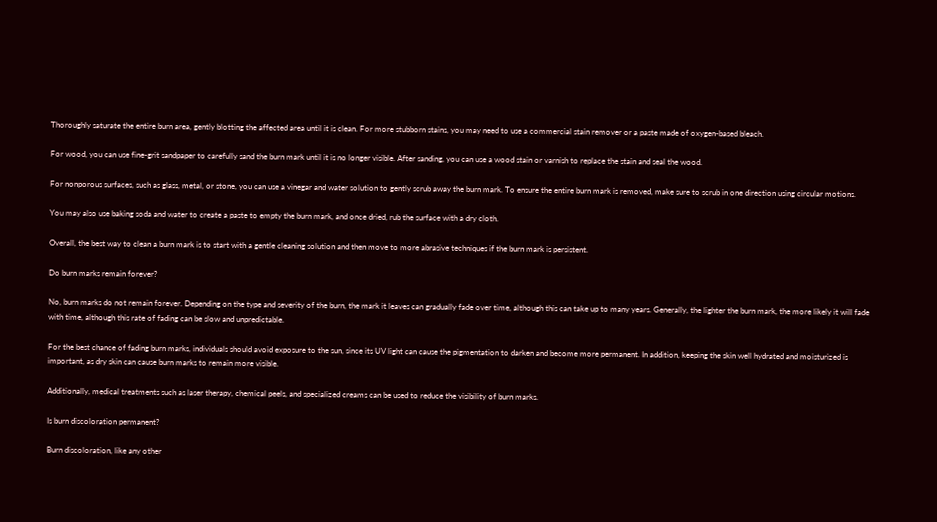Thoroughly saturate the entire burn area, gently blotting the affected area until it is clean. For more stubborn stains, you may need to use a commercial stain remover or a paste made of oxygen-based bleach.

For wood, you can use fine-grit sandpaper to carefully sand the burn mark until it is no longer visible. After sanding, you can use a wood stain or varnish to replace the stain and seal the wood.

For nonporous surfaces, such as glass, metal, or stone, you can use a vinegar and water solution to gently scrub away the burn mark. To ensure the entire burn mark is removed, make sure to scrub in one direction using circular motions.

You may also use baking soda and water to create a paste to empty the burn mark, and once dried, rub the surface with a dry cloth.

Overall, the best way to clean a burn mark is to start with a gentle cleaning solution and then move to more abrasive techniques if the burn mark is persistent.

Do burn marks remain forever?

No, burn marks do not remain forever. Depending on the type and severity of the burn, the mark it leaves can gradually fade over time, although this can take up to many years. Generally, the lighter the burn mark, the more likely it will fade with time, although this rate of fading can be slow and unpredictable.

For the best chance of fading burn marks, individuals should avoid exposure to the sun, since its UV light can cause the pigmentation to darken and become more permanent. In addition, keeping the skin well hydrated and moisturized is important, as dry skin can cause burn marks to remain more visible.

Additionally, medical treatments such as laser therapy, chemical peels, and specialized creams can be used to reduce the visibility of burn marks.

Is burn discoloration permanent?

Burn discoloration, like any other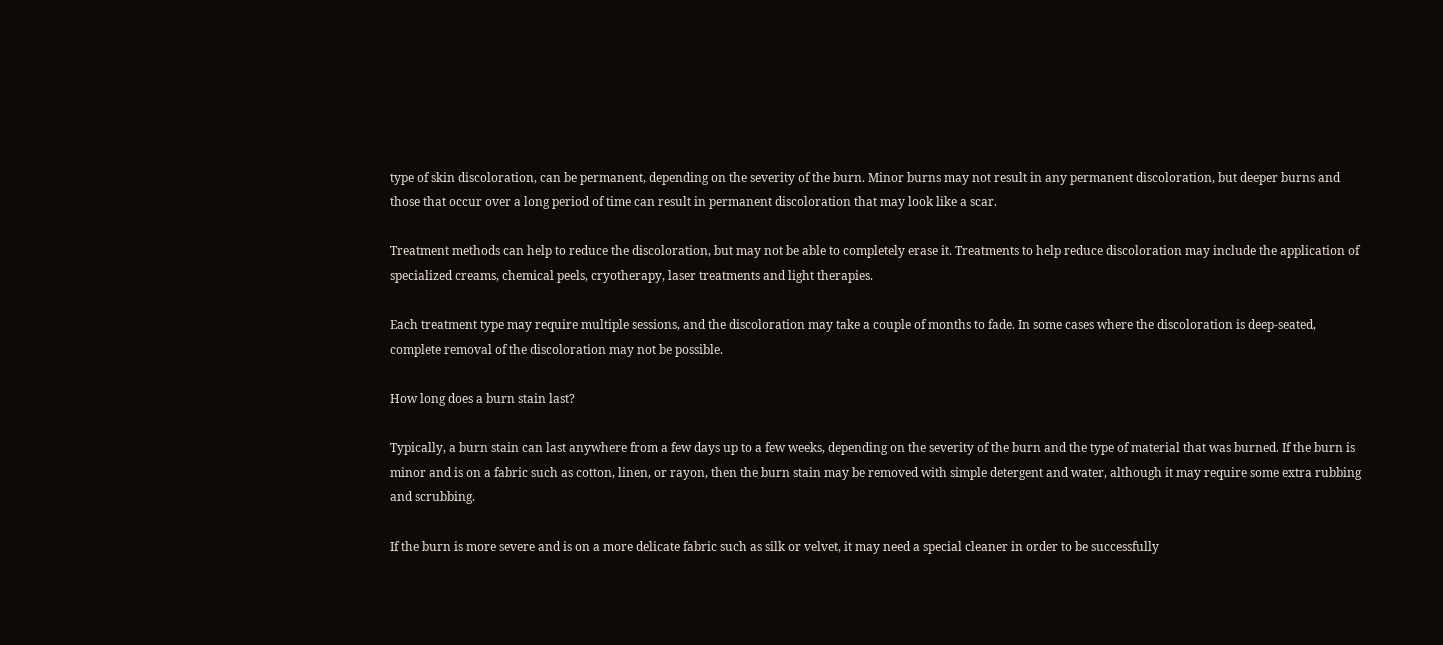type of skin discoloration, can be permanent, depending on the severity of the burn. Minor burns may not result in any permanent discoloration, but deeper burns and those that occur over a long period of time can result in permanent discoloration that may look like a scar.

Treatment methods can help to reduce the discoloration, but may not be able to completely erase it. Treatments to help reduce discoloration may include the application of specialized creams, chemical peels, cryotherapy, laser treatments and light therapies.

Each treatment type may require multiple sessions, and the discoloration may take a couple of months to fade. In some cases where the discoloration is deep-seated, complete removal of the discoloration may not be possible.

How long does a burn stain last?

Typically, a burn stain can last anywhere from a few days up to a few weeks, depending on the severity of the burn and the type of material that was burned. If the burn is minor and is on a fabric such as cotton, linen, or rayon, then the burn stain may be removed with simple detergent and water, although it may require some extra rubbing and scrubbing.

If the burn is more severe and is on a more delicate fabric such as silk or velvet, it may need a special cleaner in order to be successfully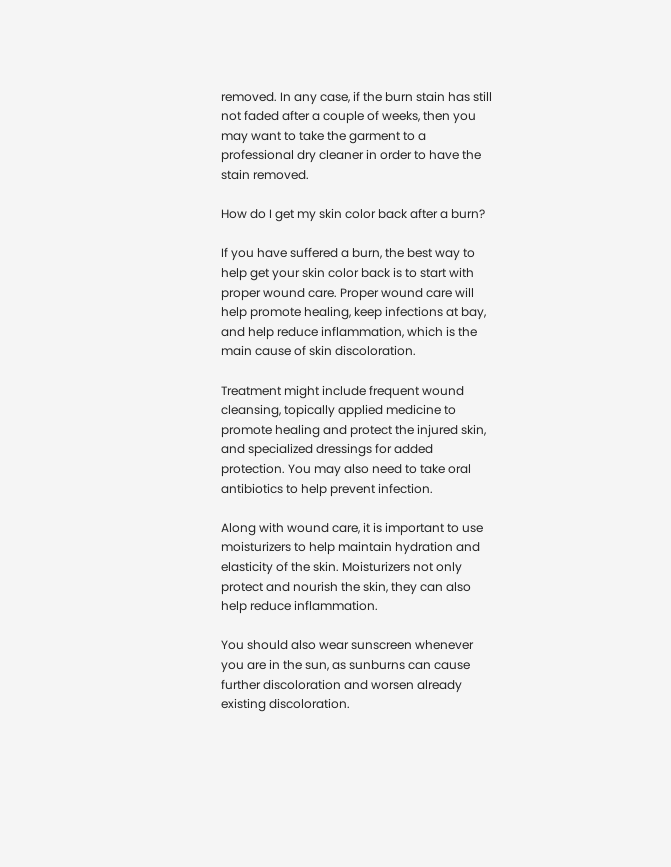removed. In any case, if the burn stain has still not faded after a couple of weeks, then you may want to take the garment to a professional dry cleaner in order to have the stain removed.

How do I get my skin color back after a burn?

If you have suffered a burn, the best way to help get your skin color back is to start with proper wound care. Proper wound care will help promote healing, keep infections at bay, and help reduce inflammation, which is the main cause of skin discoloration.

Treatment might include frequent wound cleansing, topically applied medicine to promote healing and protect the injured skin, and specialized dressings for added protection. You may also need to take oral antibiotics to help prevent infection.

Along with wound care, it is important to use moisturizers to help maintain hydration and elasticity of the skin. Moisturizers not only protect and nourish the skin, they can also help reduce inflammation.

You should also wear sunscreen whenever you are in the sun, as sunburns can cause further discoloration and worsen already existing discoloration.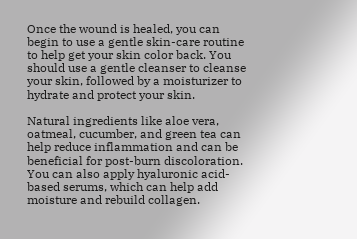Once the wound is healed, you can begin to use a gentle skin-care routine to help get your skin color back. You should use a gentle cleanser to cleanse your skin, followed by a moisturizer to hydrate and protect your skin.

Natural ingredients like aloe vera, oatmeal, cucumber, and green tea can help reduce inflammation and can be beneficial for post-burn discoloration. You can also apply hyaluronic acid-based serums, which can help add moisture and rebuild collagen.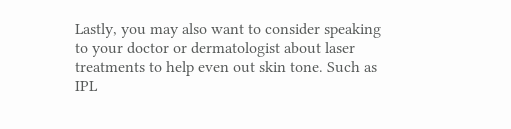Lastly, you may also want to consider speaking to your doctor or dermatologist about laser treatments to help even out skin tone. Such as IPL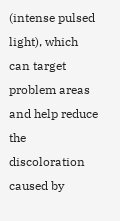(intense pulsed light), which can target problem areas and help reduce the discoloration caused by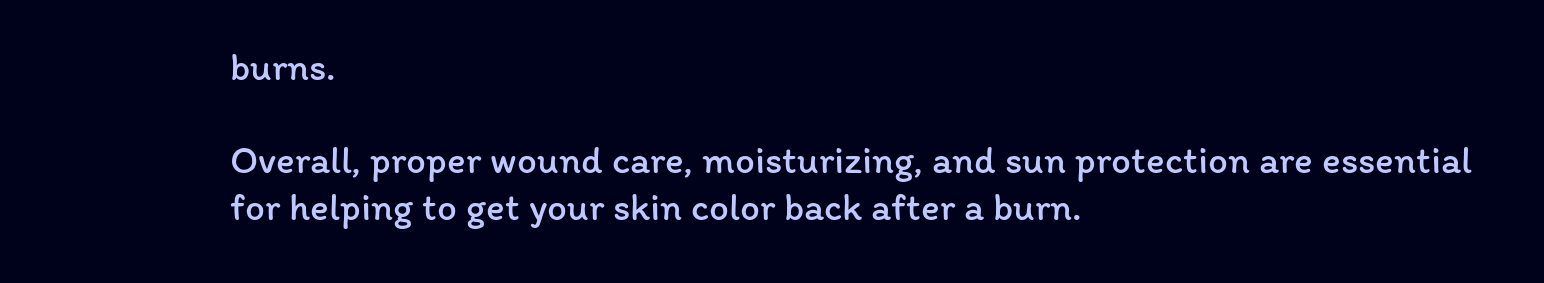burns.

Overall, proper wound care, moisturizing, and sun protection are essential for helping to get your skin color back after a burn.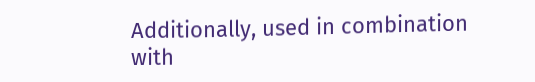Additionally, used in combination with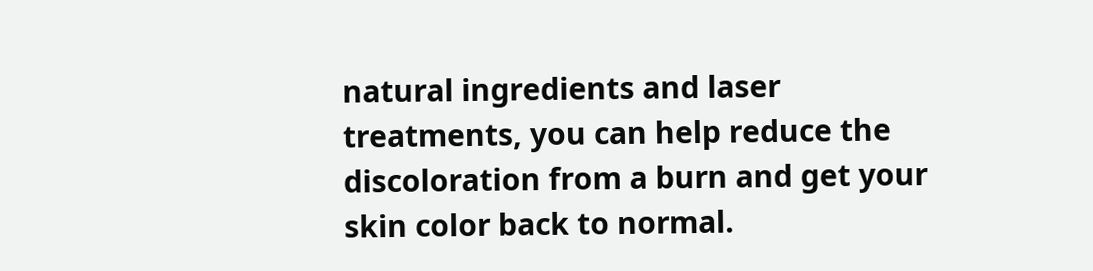natural ingredients and laser treatments, you can help reduce the discoloration from a burn and get your skin color back to normal.